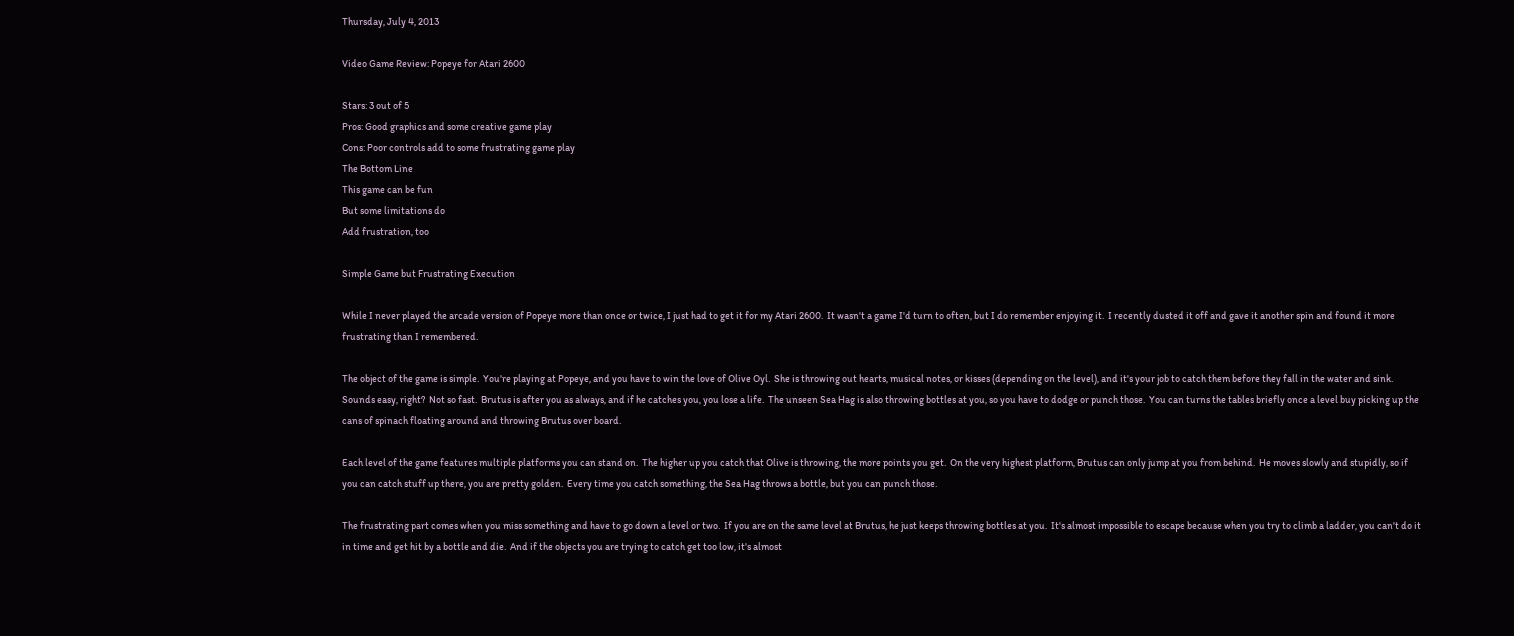Thursday, July 4, 2013

Video Game Review: Popeye for Atari 2600

Stars: 3 out of 5
Pros: Good graphics and some creative game play
Cons: Poor controls add to some frustrating game play
The Bottom Line
This game can be fun
But some limitations do
Add frustration, too

Simple Game but Frustrating Execution

While I never played the arcade version of Popeye more than once or twice, I just had to get it for my Atari 2600.  It wasn't a game I'd turn to often, but I do remember enjoying it.  I recently dusted it off and gave it another spin and found it more frustrating than I remembered.

The object of the game is simple.  You're playing at Popeye, and you have to win the love of Olive Oyl.  She is throwing out hearts, musical notes, or kisses (depending on the level), and it's your job to catch them before they fall in the water and sink.  Sounds easy, right?  Not so fast.  Brutus is after you as always, and if he catches you, you lose a life.  The unseen Sea Hag is also throwing bottles at you, so you have to dodge or punch those.  You can turns the tables briefly once a level buy picking up the cans of spinach floating around and throwing Brutus over board.

Each level of the game features multiple platforms you can stand on.  The higher up you catch that Olive is throwing, the more points you get.  On the very highest platform, Brutus can only jump at you from behind.  He moves slowly and stupidly, so if you can catch stuff up there, you are pretty golden.  Every time you catch something, the Sea Hag throws a bottle, but you can punch those.

The frustrating part comes when you miss something and have to go down a level or two.  If you are on the same level at Brutus, he just keeps throwing bottles at you.  It's almost impossible to escape because when you try to climb a ladder, you can't do it in time and get hit by a bottle and die.  And if the objects you are trying to catch get too low, it's almost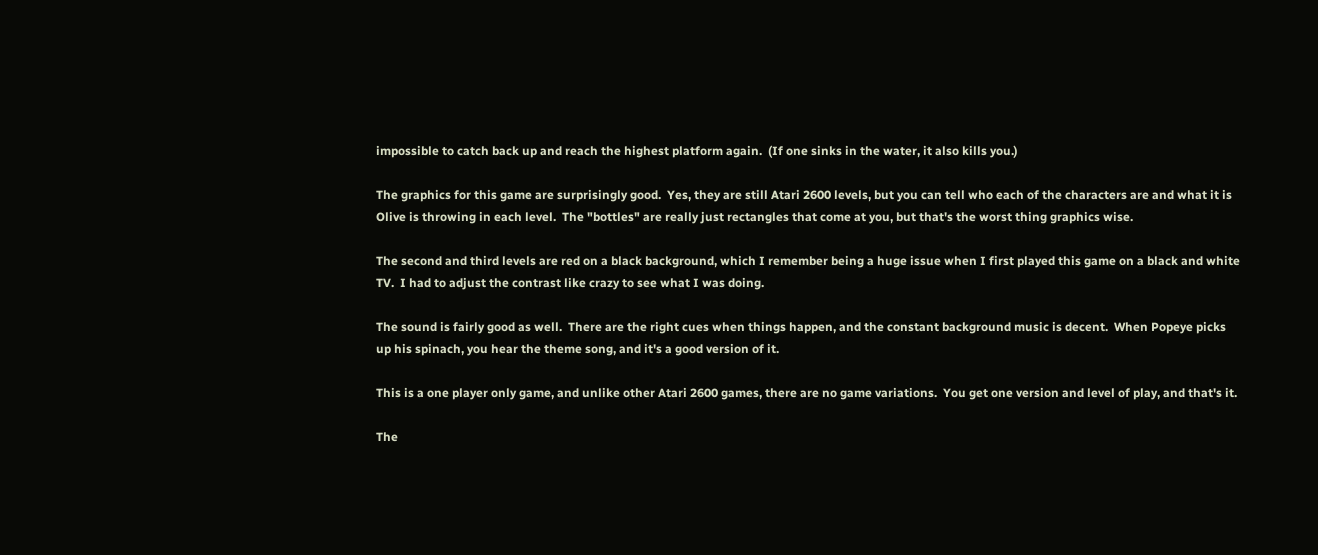impossible to catch back up and reach the highest platform again.  (If one sinks in the water, it also kills you.)

The graphics for this game are surprisingly good.  Yes, they are still Atari 2600 levels, but you can tell who each of the characters are and what it is Olive is throwing in each level.  The "bottles" are really just rectangles that come at you, but that's the worst thing graphics wise.

The second and third levels are red on a black background, which I remember being a huge issue when I first played this game on a black and white TV.  I had to adjust the contrast like crazy to see what I was doing.

The sound is fairly good as well.  There are the right cues when things happen, and the constant background music is decent.  When Popeye picks up his spinach, you hear the theme song, and it's a good version of it.

This is a one player only game, and unlike other Atari 2600 games, there are no game variations.  You get one version and level of play, and that's it.

The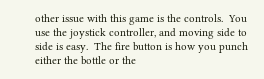other issue with this game is the controls.  You use the joystick controller, and moving side to side is easy.  The fire button is how you punch either the bottle or the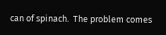can of spinach.  The problem comes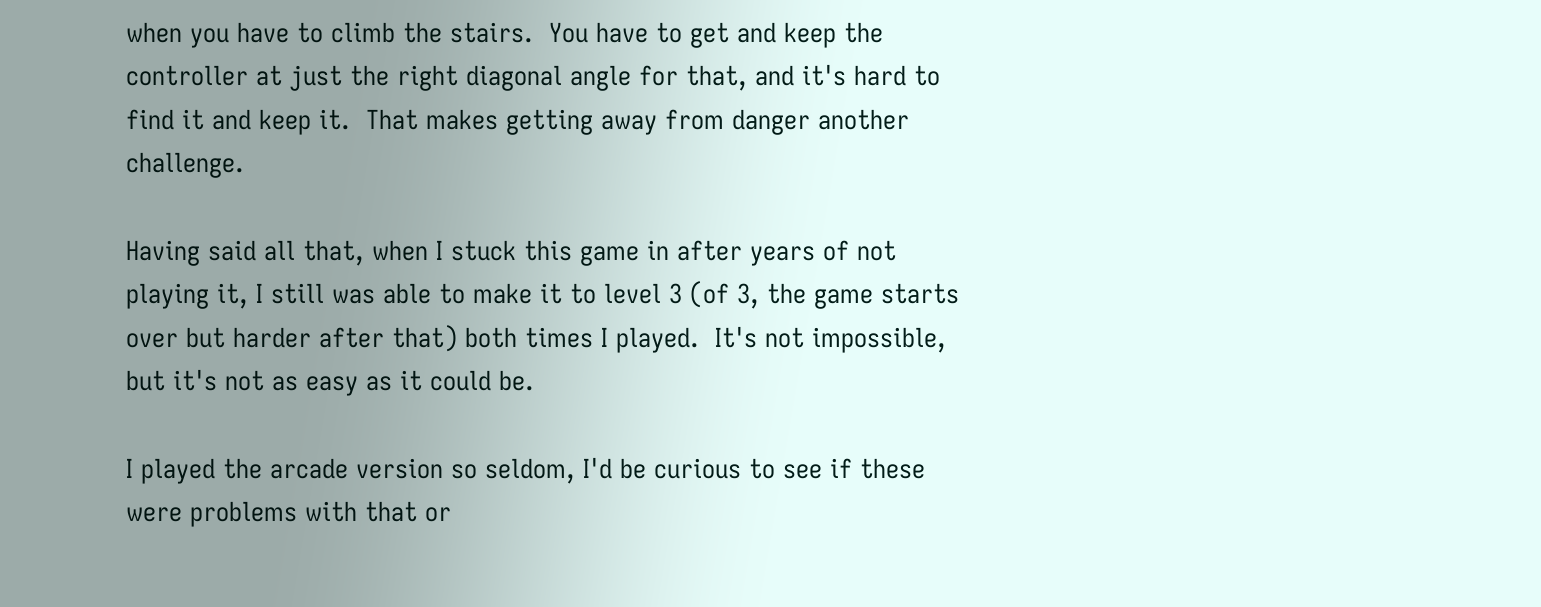when you have to climb the stairs.  You have to get and keep the controller at just the right diagonal angle for that, and it's hard to find it and keep it.  That makes getting away from danger another challenge.

Having said all that, when I stuck this game in after years of not playing it, I still was able to make it to level 3 (of 3, the game starts over but harder after that) both times I played.  It's not impossible, but it's not as easy as it could be.

I played the arcade version so seldom, I'd be curious to see if these were problems with that or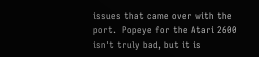issues that came over with the port.  Popeye for the Atari 2600 isn't truly bad, but it is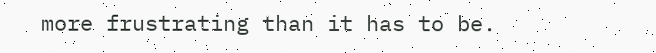more frustrating than it has to be.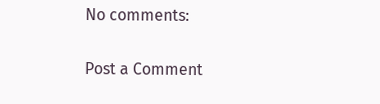No comments:

Post a Comment